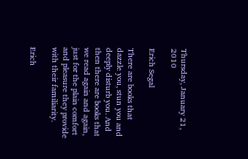Thursday, January 21, 2010

Erich Segal

There are books that dazzle you, stun you and deeply disturb you. And then there are books that we read again and again, just for the plain comfort and pleasure they provide with their familiarity.

Erich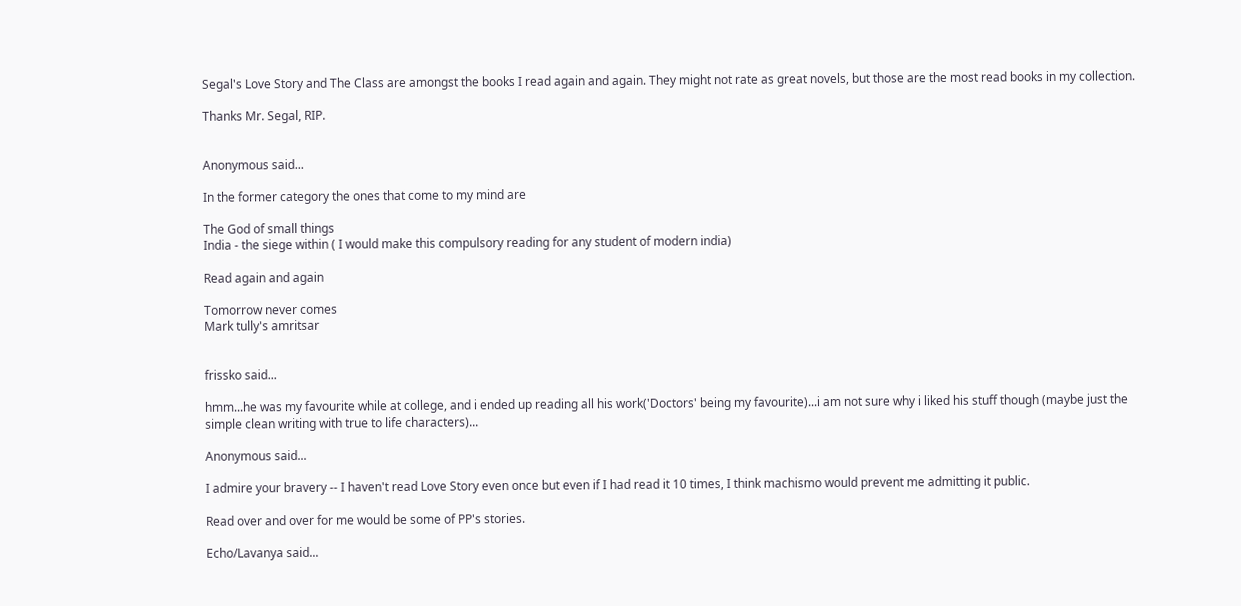Segal's Love Story and The Class are amongst the books I read again and again. They might not rate as great novels, but those are the most read books in my collection.

Thanks Mr. Segal, RIP.


Anonymous said...

In the former category the ones that come to my mind are

The God of small things
India - the siege within ( I would make this compulsory reading for any student of modern india)

Read again and again

Tomorrow never comes
Mark tully's amritsar


frissko said...

hmm...he was my favourite while at college, and i ended up reading all his work('Doctors' being my favourite)...i am not sure why i liked his stuff though (maybe just the simple clean writing with true to life characters)...

Anonymous said...

I admire your bravery -- I haven't read Love Story even once but even if I had read it 10 times, I think machismo would prevent me admitting it public.

Read over and over for me would be some of PP's stories.

Echo/Lavanya said...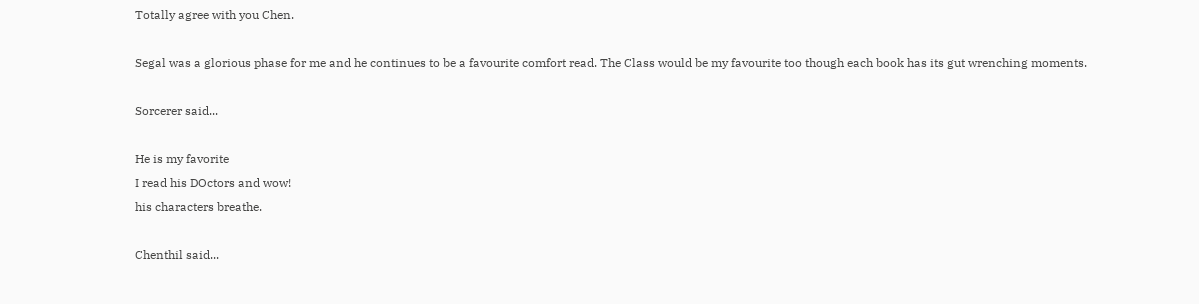Totally agree with you Chen.

Segal was a glorious phase for me and he continues to be a favourite comfort read. The Class would be my favourite too though each book has its gut wrenching moments.

Sorcerer said...

He is my favorite
I read his DOctors and wow!
his characters breathe.

Chenthil said...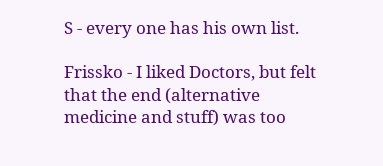S - every one has his own list.

Frissko - I liked Doctors, but felt that the end (alternative medicine and stuff) was too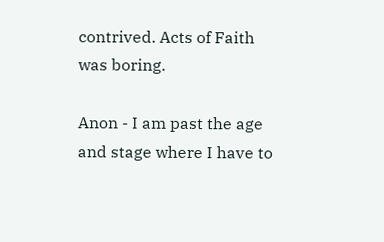contrived. Acts of Faith was boring.

Anon - I am past the age and stage where I have to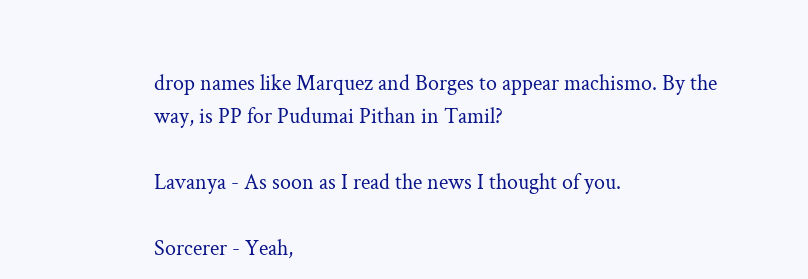drop names like Marquez and Borges to appear machismo. By the way, is PP for Pudumai Pithan in Tamil?

Lavanya - As soon as I read the news I thought of you.

Sorcerer - Yeah,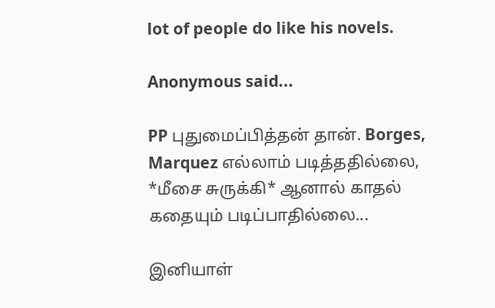lot of people do like his novels.

Anonymous said...

PP புதுமைப்பித்தன் தான். Borges, Marquez எல்லாம் படித்ததில்லை, *மீசை சுருக்கி* ஆனால் காதல் கதையும் படிப்பாதில்லை...

இனியாள்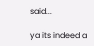said...

ya its indeed a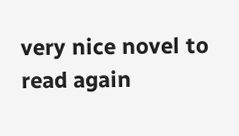very nice novel to read again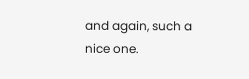and again, such a nice one.